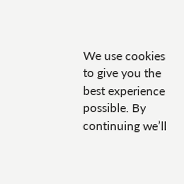We use cookies to give you the best experience possible. By continuing we’ll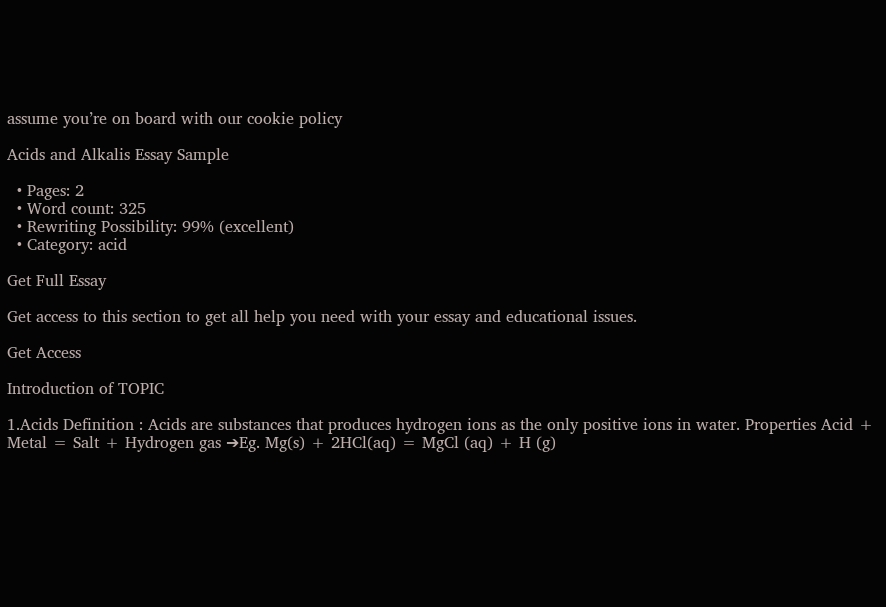assume you’re on board with our cookie policy

Acids and Alkalis Essay Sample

  • Pages: 2
  • Word count: 325
  • Rewriting Possibility: 99% (excellent)
  • Category: acid

Get Full Essay

Get access to this section to get all help you need with your essay and educational issues.

Get Access

Introduction of TOPIC

1.Acids Definition : Acids are substances that produces hydrogen ions as the only positive ions in water. Properties Acid + Metal = Salt + Hydrogen gas ➔Eg. Mg(s) + 2HCl(aq) = MgCl (aq) + H (g)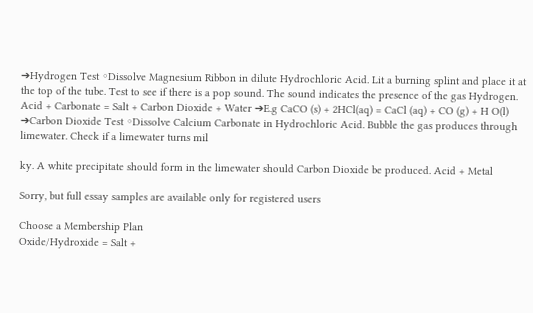➔Hydrogen Test ◦Dissolve Magnesium Ribbon in dilute Hydrochloric Acid. Lit a burning splint and place it at the top of the tube. Test to see if there is a pop sound. The sound indicates the presence of the gas Hydrogen. Acid + Carbonate = Salt + Carbon Dioxide + Water ➔E.g CaCO (s) + 2HCl(aq) = CaCl (aq) + CO (g) + H O(l) ➔Carbon Dioxide Test ◦Dissolve Calcium Carbonate in Hydrochloric Acid. Bubble the gas produces through limewater. Check if a limewater turns mil

ky. A white precipitate should form in the limewater should Carbon Dioxide be produced. Acid + Metal

Sorry, but full essay samples are available only for registered users

Choose a Membership Plan
Oxide/Hydroxide = Salt +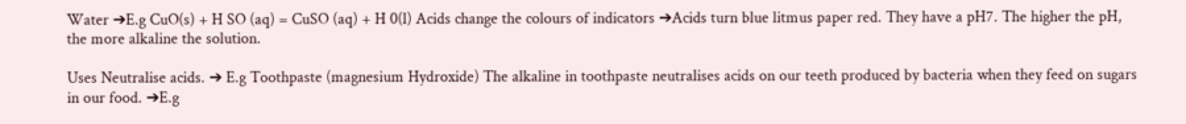Water ➔E.g CuO(s) + H SO (aq) = CuSO (aq) + H 0(l) Acids change the colours of indicators ➔Acids turn blue litmus paper red. They have a pH7. The higher the pH, the more alkaline the solution.

Uses Neutralise acids. ➔ E.g Toothpaste (magnesium Hydroxide) The alkaline in toothpaste neutralises acids on our teeth produced by bacteria when they feed on sugars in our food. ➔E.g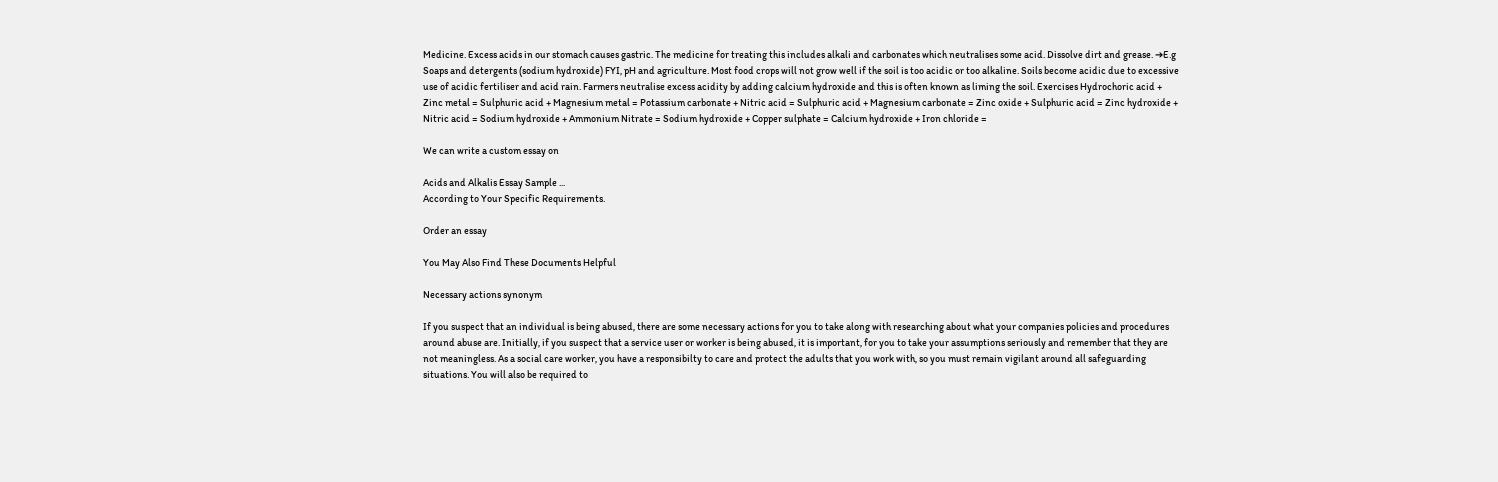Medicine. Excess acids in our stomach causes gastric. The medicine for treating this includes alkali and carbonates which neutralises some acid. Dissolve dirt and grease. ➔E.g Soaps and detergents (sodium hydroxide) FYI, pH and agriculture. Most food crops will not grow well if the soil is too acidic or too alkaline. Soils become acidic due to excessive use of acidic fertiliser and acid rain. Farmers neutralise excess acidity by adding calcium hydroxide and this is often known as liming the soil. Exercises Hydrochoric acid + Zinc metal = Sulphuric acid + Magnesium metal = Potassium carbonate + Nitric acid = Sulphuric acid + Magnesium carbonate = Zinc oxide + Sulphuric acid = Zinc hydroxide + Nitric acid = Sodium hydroxide + Ammonium Nitrate = Sodium hydroxide + Copper sulphate = Calcium hydroxide + Iron chloride =

We can write a custom essay on

Acids and Alkalis Essay Sample ...
According to Your Specific Requirements.

Order an essay

You May Also Find These Documents Helpful

Necessary actions synonym

If you suspect that an individual is being abused, there are some necessary actions for you to take along with researching about what your companies policies and procedures around abuse are. Initially, if you suspect that a service user or worker is being abused, it is important, for you to take your assumptions seriously and remember that they are not meaningless. As a social care worker, you have a responsibilty to care and protect the adults that you work with, so you must remain vigilant around all safeguarding situations. You will also be required to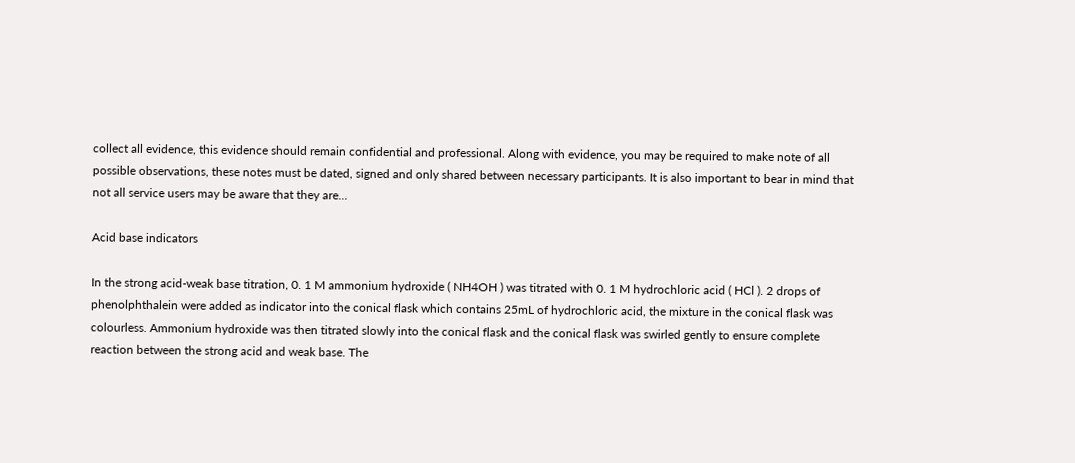collect all evidence, this evidence should remain confidential and professional. Along with evidence, you may be required to make note of all possible observations, these notes must be dated, signed and only shared between necessary participants. It is also important to bear in mind that not all service users may be aware that they are...

Acid base indicators

In the strong acid-weak base titration, 0. 1 M ammonium hydroxide ( NH4OH ) was titrated with 0. 1 M hydrochloric acid ( HCl ). 2 drops of phenolphthalein were added as indicator into the conical flask which contains 25mL of hydrochloric acid, the mixture in the conical flask was colourless. Ammonium hydroxide was then titrated slowly into the conical flask and the conical flask was swirled gently to ensure complete reaction between the strong acid and weak base. The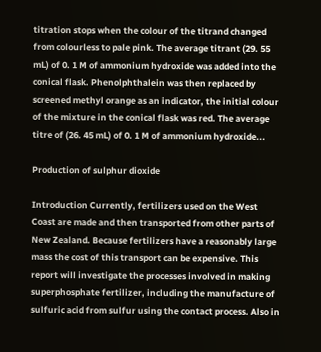titration stops when the colour of the titrand changed from colourless to pale pink. The average titrant (29. 55 mL) of 0. 1 M of ammonium hydroxide was added into the conical flask. Phenolphthalein was then replaced by screened methyl orange as an indicator, the initial colour of the mixture in the conical flask was red. The average titre of (26. 45 mL) of 0. 1 M of ammonium hydroxide...

Production of sulphur dioxide

Introduction Currently, fertilizers used on the West Coast are made and then transported from other parts of New Zealand. Because fertilizers have a reasonably large mass the cost of this transport can be expensive. This report will investigate the processes involved in making superphosphate fertilizer, including the manufacture of sulfuric acid from sulfur using the contact process. Also in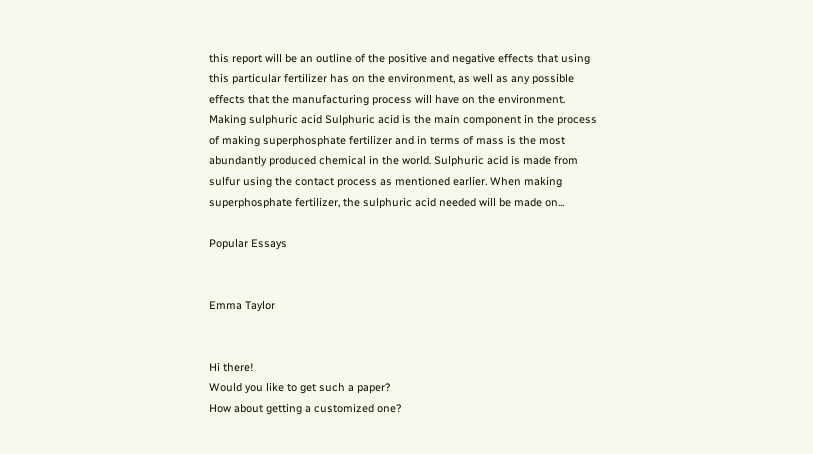this report will be an outline of the positive and negative effects that using this particular fertilizer has on the environment, as well as any possible effects that the manufacturing process will have on the environment. Making sulphuric acid Sulphuric acid is the main component in the process of making superphosphate fertilizer and in terms of mass is the most abundantly produced chemical in the world. Sulphuric acid is made from sulfur using the contact process as mentioned earlier. When making superphosphate fertilizer, the sulphuric acid needed will be made on...

Popular Essays


Emma Taylor


Hi there!
Would you like to get such a paper?
How about getting a customized one?